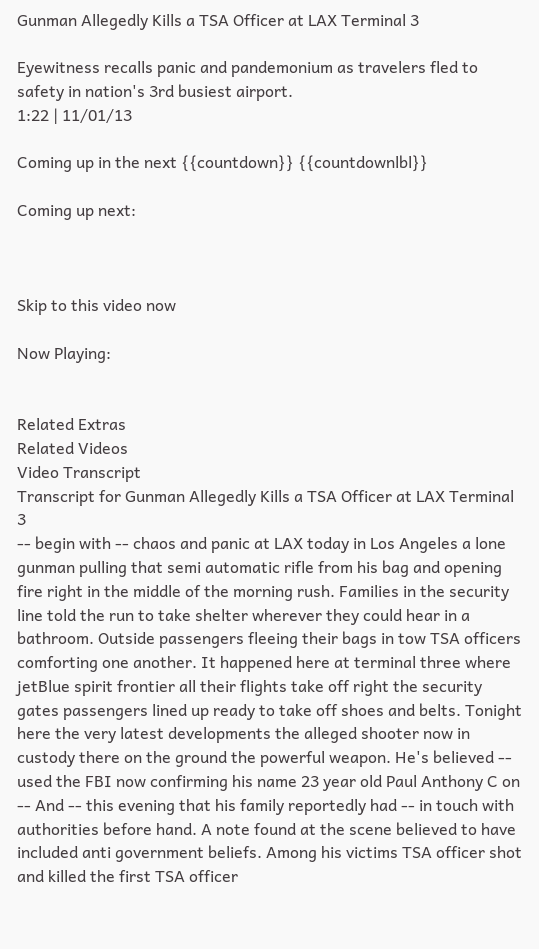Gunman Allegedly Kills a TSA Officer at LAX Terminal 3

Eyewitness recalls panic and pandemonium as travelers fled to safety in nation's 3rd busiest airport.
1:22 | 11/01/13

Coming up in the next {{countdown}} {{countdownlbl}}

Coming up next:



Skip to this video now

Now Playing:


Related Extras
Related Videos
Video Transcript
Transcript for Gunman Allegedly Kills a TSA Officer at LAX Terminal 3
-- begin with -- chaos and panic at LAX today in Los Angeles a lone gunman pulling that semi automatic rifle from his bag and opening fire right in the middle of the morning rush. Families in the security line told the run to take shelter wherever they could hear in a bathroom. Outside passengers fleeing their bags in tow TSA officers comforting one another. It happened here at terminal three where jetBlue spirit frontier all their flights take off right the security gates passengers lined up ready to take off shoes and belts. Tonight here the very latest developments the alleged shooter now in custody there on the ground the powerful weapon. He's believed -- used the FBI now confirming his name 23 year old Paul Anthony C on -- And -- this evening that his family reportedly had -- in touch with authorities before hand. A note found at the scene believed to have included anti government beliefs. Among his victims TSA officer shot and killed the first TSA officer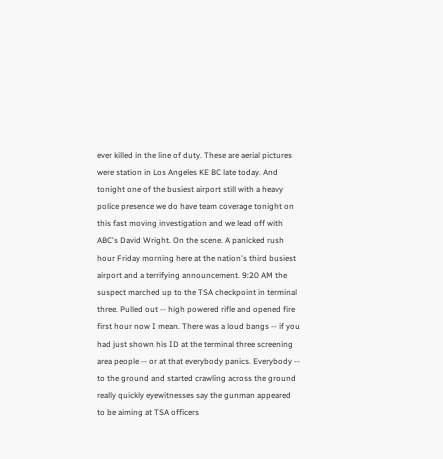ever killed in the line of duty. These are aerial pictures were station in Los Angeles KE BC late today. And tonight one of the busiest airport still with a heavy police presence we do have team coverage tonight on this fast moving investigation and we lead off with ABC's David Wright. On the scene. A panicked rush hour Friday morning here at the nation's third busiest airport and a terrifying announcement. 9:20 AM the suspect marched up to the TSA checkpoint in terminal three. Pulled out -- high powered rifle and opened fire first hour now I mean. There was a loud bangs -- if you had just shown his ID at the terminal three screening area people -- or at that everybody panics. Everybody -- to the ground and started crawling across the ground really quickly eyewitnesses say the gunman appeared to be aiming at TSA officers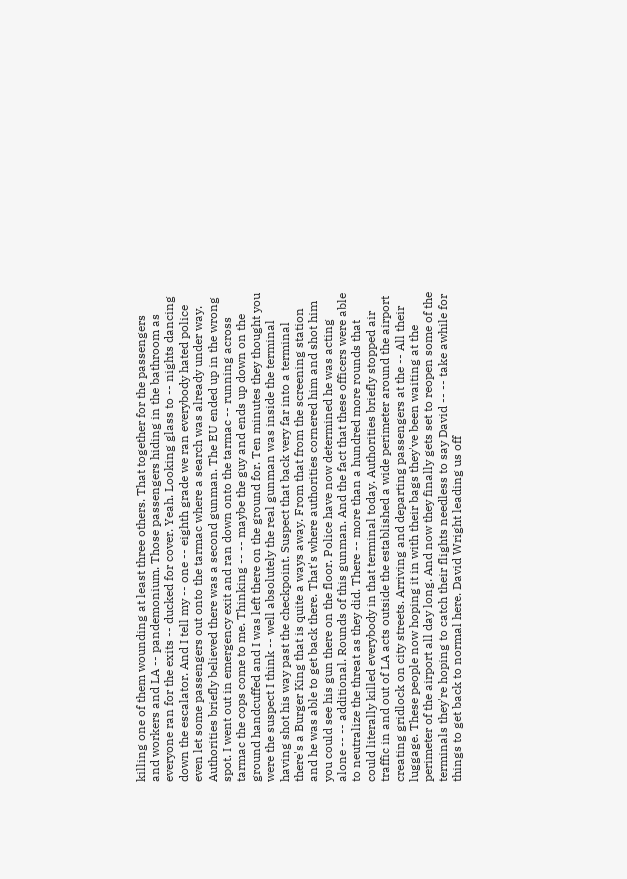killing one of them wounding at least three others. That together for the passengers and workers and LA -- pandemonium. Those passengers hiding in the bathroom as everyone ran for the exits -- ducked for cover. Yeah. Looking glass to -- nights dancing down the escalator. And I tell my -- one -- eighth grade we ran everybody hated police even let some passengers out onto the tarmac where a search was already under way. Authorities briefly believed there was a second gunman. The EU ended up in the wrong spot. I went out in emergency exit and ran down onto the tarmac -- running across tarmac the cops come to me. Thinking -- -- maybe the guy and ends up down on the ground handcuffed and I was left there on the ground for. Ten minutes they thought you were the suspect I think -- well absolutely the real gunman was inside the terminal having shot his way past the checkpoint. Suspect that back very far into a terminal there's a Burger King that is quite a ways away. From that from the screening station and he was able to get back there. That's where authorities cornered him and shot him you could see his gun there on the floor. Police have now determined he was acting alone -- -- additional. Rounds of this gunman. And the fact that these officers were able to neutralize the threat as they did. There -- more than a hundred more rounds that could literally killed everybody in that terminal today. Authorities briefly stopped air traffic in and out of LA acts outside the established a wide perimeter around the airport creating gridlock on city streets. Arriving and departing passengers at the -- All their luggage. These people now hoping it in with their bags they've been waiting at the perimeter of the airport all day long. And now they finally gets set to reopen some of the terminals they're hoping to catch their flights needless to say David -- -- take awhile for things to get back to normal here. David Wright leading us off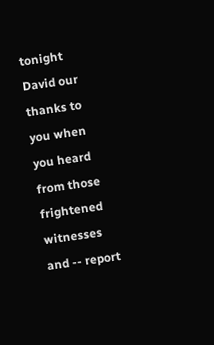tonight David our thanks to you when you heard from those frightened witnesses and -- report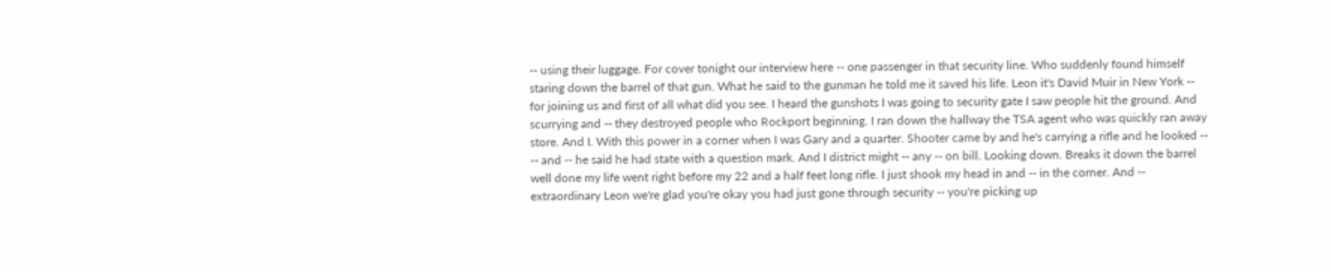-- using their luggage. For cover tonight our interview here -- one passenger in that security line. Who suddenly found himself staring down the barrel of that gun. What he said to the gunman he told me it saved his life. Leon it's David Muir in New York -- for joining us and first of all what did you see. I heard the gunshots I was going to security gate I saw people hit the ground. And scurrying and -- they destroyed people who Rockport beginning. I ran down the hallway the TSA agent who was quickly ran away store. And I. With this power in a corner when I was Gary and a quarter. Shooter came by and he's carrying a rifle and he looked -- -- and -- he said he had state with a question mark. And I district might -- any -- on bill. Looking down. Breaks it down the barrel well done my life went right before my 22 and a half feet long rifle. I just shook my head in and -- in the corner. And -- extraordinary Leon we're glad you're okay you had just gone through security -- you're picking up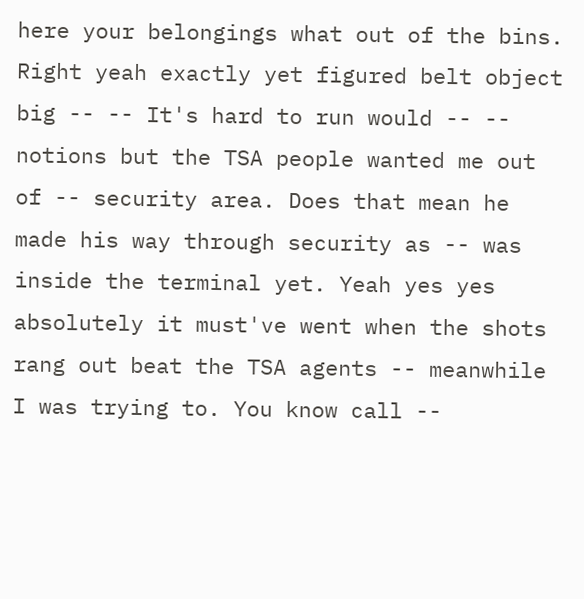here your belongings what out of the bins. Right yeah exactly yet figured belt object big -- -- It's hard to run would -- -- notions but the TSA people wanted me out of -- security area. Does that mean he made his way through security as -- was inside the terminal yet. Yeah yes yes absolutely it must've went when the shots rang out beat the TSA agents -- meanwhile I was trying to. You know call --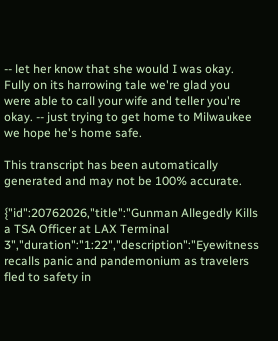-- let her know that she would I was okay. Fully on its harrowing tale we're glad you were able to call your wife and teller you're okay. -- just trying to get home to Milwaukee we hope he's home safe.

This transcript has been automatically generated and may not be 100% accurate.

{"id":20762026,"title":"Gunman Allegedly Kills a TSA Officer at LAX Terminal 3","duration":"1:22","description":"Eyewitness recalls panic and pandemonium as travelers fled to safety in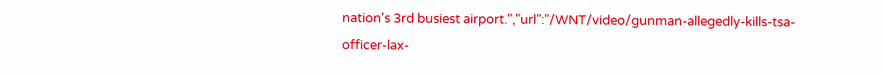nation's 3rd busiest airport.","url":"/WNT/video/gunman-allegedly-kills-tsa-officer-lax-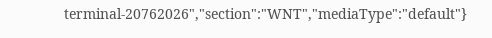terminal-20762026","section":"WNT","mediaType":"default"}